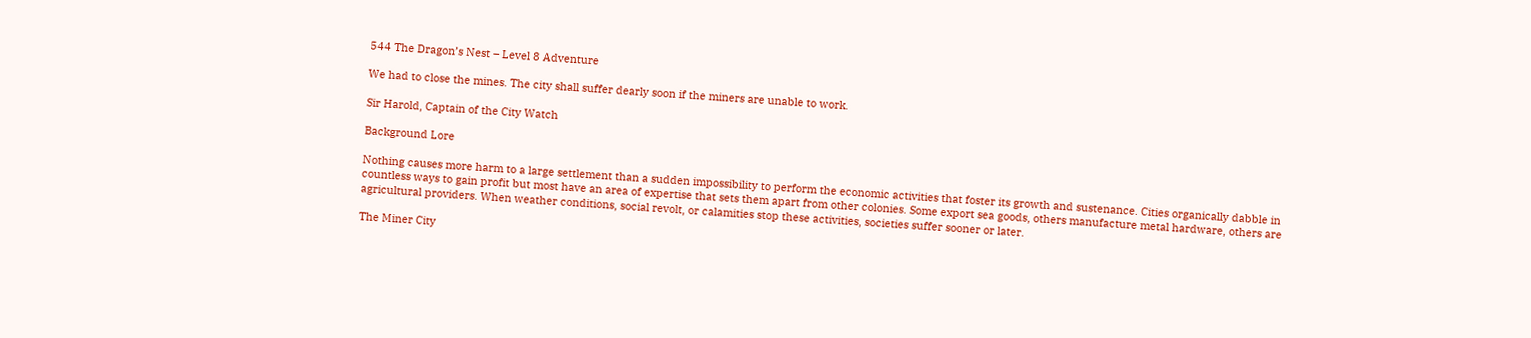544 The Dragon’s Nest – Level 8 Adventure

We had to close the mines. The city shall suffer dearly soon if the miners are unable to work.

Sir Harold, Captain of the City Watch

Background Lore

Nothing causes more harm to a large settlement than a sudden impossibility to perform the economic activities that foster its growth and sustenance. Cities organically dabble in countless ways to gain profit but most have an area of expertise that sets them apart from other colonies. Some export sea goods, others manufacture metal hardware, others are agricultural providers. When weather conditions, social revolt, or calamities stop these activities, societies suffer sooner or later.

The Miner City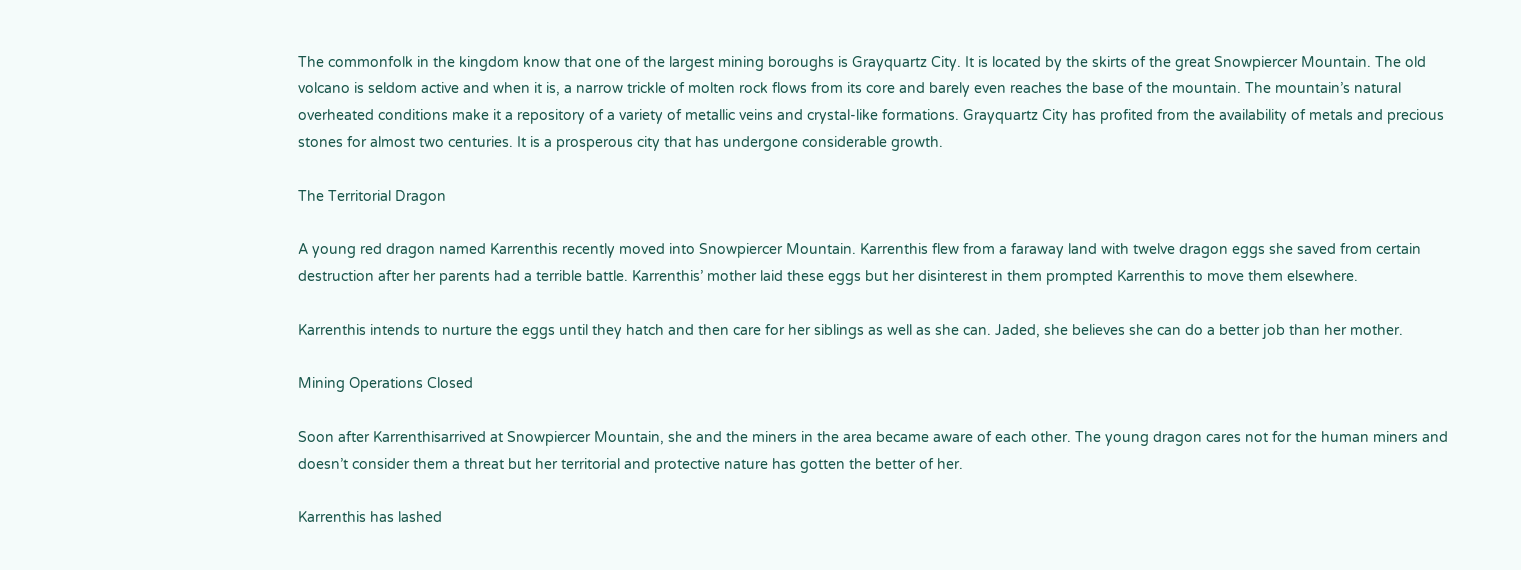The commonfolk in the kingdom know that one of the largest mining boroughs is Grayquartz City. It is located by the skirts of the great Snowpiercer Mountain. The old volcano is seldom active and when it is, a narrow trickle of molten rock flows from its core and barely even reaches the base of the mountain. The mountain’s natural overheated conditions make it a repository of a variety of metallic veins and crystal-like formations. Grayquartz City has profited from the availability of metals and precious stones for almost two centuries. It is a prosperous city that has undergone considerable growth.

The Territorial Dragon

A young red dragon named Karrenthis recently moved into Snowpiercer Mountain. Karrenthis flew from a faraway land with twelve dragon eggs she saved from certain destruction after her parents had a terrible battle. Karrenthis’ mother laid these eggs but her disinterest in them prompted Karrenthis to move them elsewhere.

Karrenthis intends to nurture the eggs until they hatch and then care for her siblings as well as she can. Jaded, she believes she can do a better job than her mother.

Mining Operations Closed

Soon after Karrenthisarrived at Snowpiercer Mountain, she and the miners in the area became aware of each other. The young dragon cares not for the human miners and doesn’t consider them a threat but her territorial and protective nature has gotten the better of her.

Karrenthis has lashed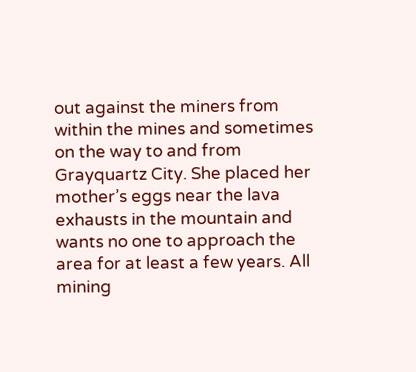out against the miners from within the mines and sometimes on the way to and from Grayquartz City. She placed her mother’s eggs near the lava exhausts in the mountain and wants no one to approach the area for at least a few years. All mining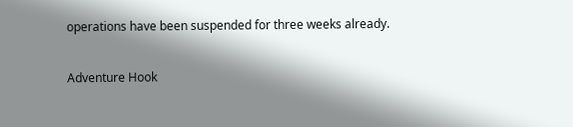operations have been suspended for three weeks already.

Adventure Hook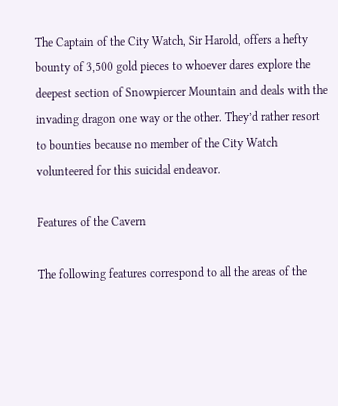The Captain of the City Watch, Sir Harold, offers a hefty bounty of 3,500 gold pieces to whoever dares explore the deepest section of Snowpiercer Mountain and deals with the invading dragon one way or the other. They’d rather resort to bounties because no member of the City Watch volunteered for this suicidal endeavor.

Features of the Cavern

The following features correspond to all the areas of the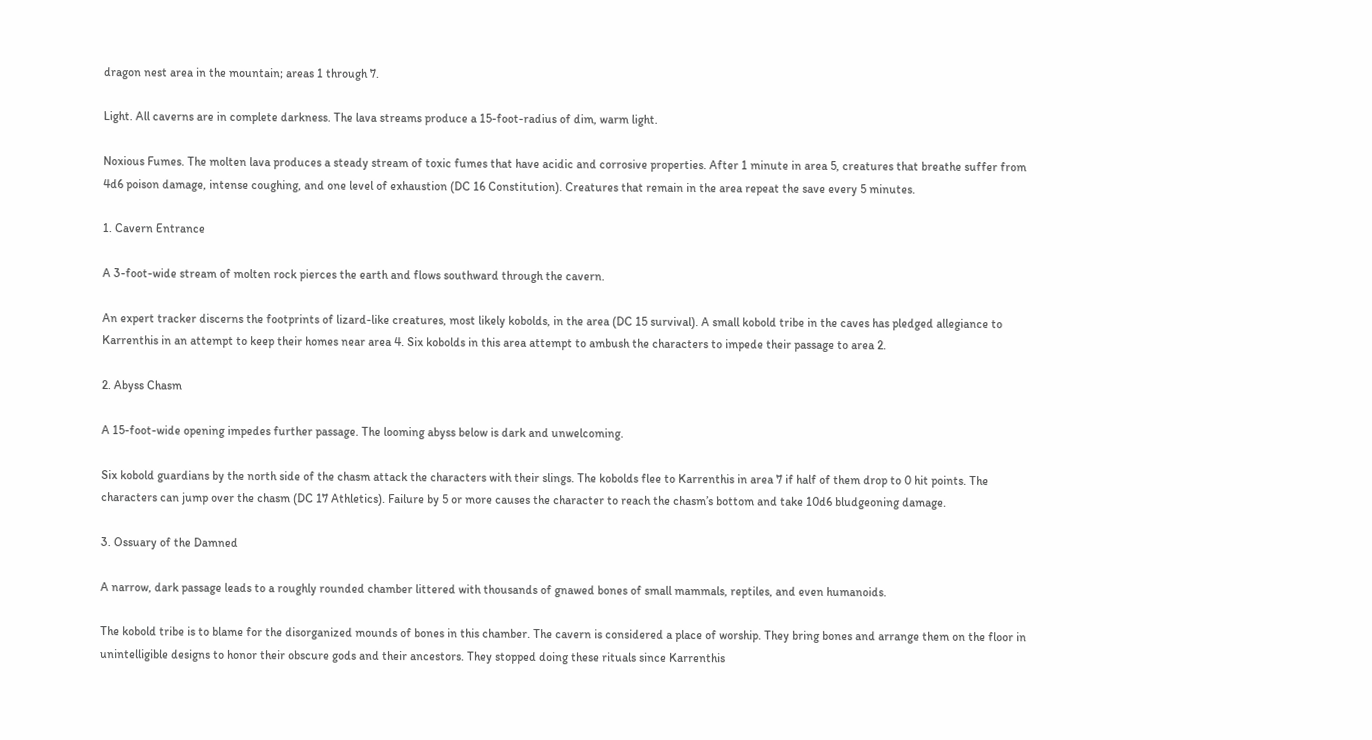dragon nest area in the mountain; areas 1 through 7.

Light. All caverns are in complete darkness. The lava streams produce a 15-foot-radius of dim, warm light.

Noxious Fumes. The molten lava produces a steady stream of toxic fumes that have acidic and corrosive properties. After 1 minute in area 5, creatures that breathe suffer from 4d6 poison damage, intense coughing, and one level of exhaustion (DC 16 Constitution). Creatures that remain in the area repeat the save every 5 minutes.

1. Cavern Entrance

A 3-foot-wide stream of molten rock pierces the earth and flows southward through the cavern.

An expert tracker discerns the footprints of lizard-like creatures, most likely kobolds, in the area (DC 15 survival). A small kobold tribe in the caves has pledged allegiance to Karrenthis in an attempt to keep their homes near area 4. Six kobolds in this area attempt to ambush the characters to impede their passage to area 2.

2. Abyss Chasm

A 15-foot-wide opening impedes further passage. The looming abyss below is dark and unwelcoming.

Six kobold guardians by the north side of the chasm attack the characters with their slings. The kobolds flee to Karrenthis in area 7 if half of them drop to 0 hit points. The characters can jump over the chasm (DC 17 Athletics). Failure by 5 or more causes the character to reach the chasm’s bottom and take 10d6 bludgeoning damage.

3. Ossuary of the Damned

A narrow, dark passage leads to a roughly rounded chamber littered with thousands of gnawed bones of small mammals, reptiles, and even humanoids.

The kobold tribe is to blame for the disorganized mounds of bones in this chamber. The cavern is considered a place of worship. They bring bones and arrange them on the floor in unintelligible designs to honor their obscure gods and their ancestors. They stopped doing these rituals since Karrenthis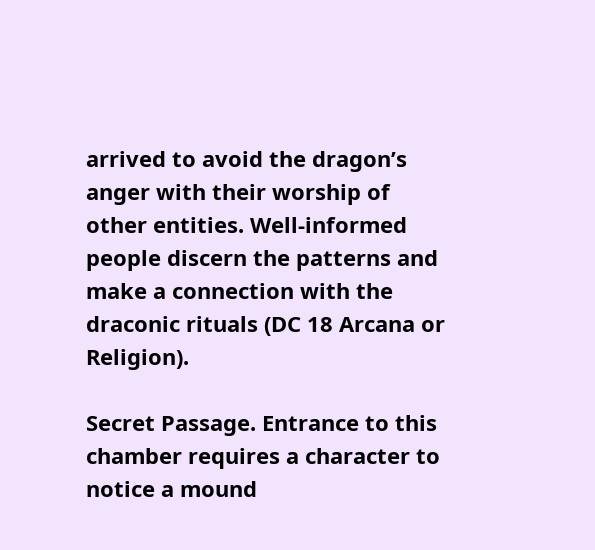arrived to avoid the dragon’s anger with their worship of other entities. Well-informed people discern the patterns and make a connection with the draconic rituals (DC 18 Arcana or Religion).

Secret Passage. Entrance to this chamber requires a character to notice a mound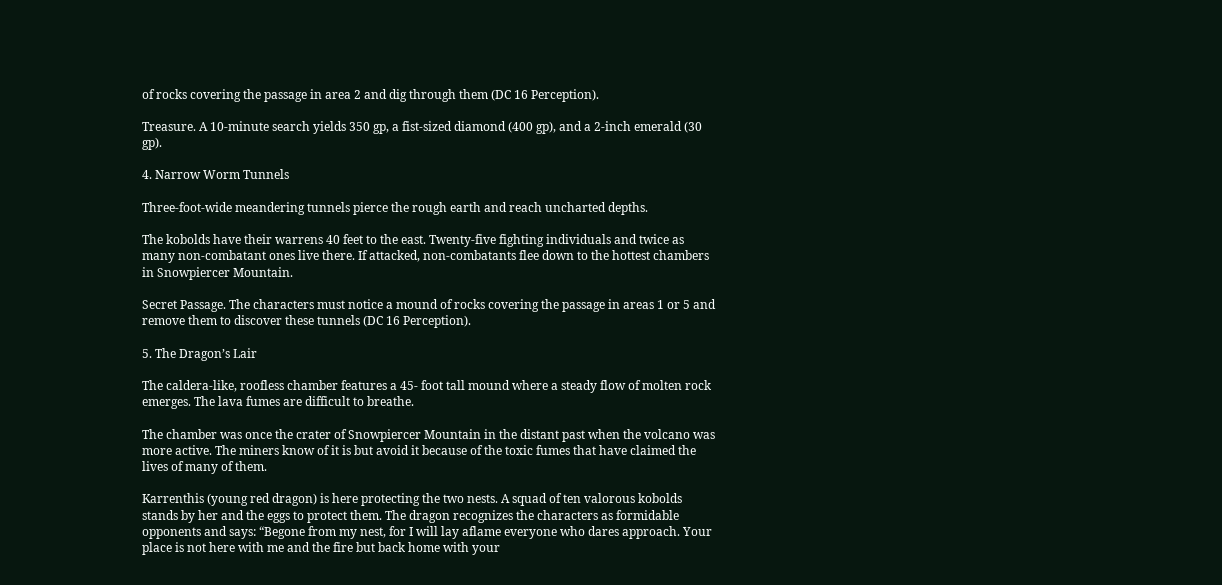of rocks covering the passage in area 2 and dig through them (DC 16 Perception).

Treasure. A 10-minute search yields 350 gp, a fist-sized diamond (400 gp), and a 2-inch emerald (30 gp).

4. Narrow Worm Tunnels

Three-foot-wide meandering tunnels pierce the rough earth and reach uncharted depths.

The kobolds have their warrens 40 feet to the east. Twenty-five fighting individuals and twice as many non-combatant ones live there. If attacked, non-combatants flee down to the hottest chambers in Snowpiercer Mountain.

Secret Passage. The characters must notice a mound of rocks covering the passage in areas 1 or 5 and remove them to discover these tunnels (DC 16 Perception).

5. The Dragon’s Lair

The caldera-like, roofless chamber features a 45- foot tall mound where a steady flow of molten rock emerges. The lava fumes are difficult to breathe.

The chamber was once the crater of Snowpiercer Mountain in the distant past when the volcano was more active. The miners know of it is but avoid it because of the toxic fumes that have claimed the lives of many of them.

Karrenthis (young red dragon) is here protecting the two nests. A squad of ten valorous kobolds stands by her and the eggs to protect them. The dragon recognizes the characters as formidable opponents and says: “Begone from my nest, for I will lay aflame everyone who dares approach. Your place is not here with me and the fire but back home with your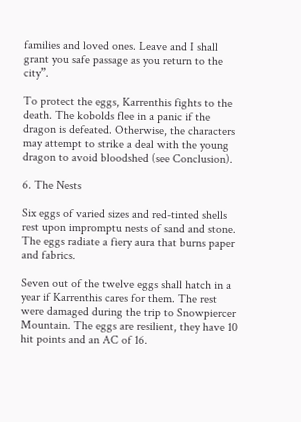families and loved ones. Leave and I shall grant you safe passage as you return to the city”.

To protect the eggs, Karrenthis fights to the death. The kobolds flee in a panic if the dragon is defeated. Otherwise, the characters may attempt to strike a deal with the young dragon to avoid bloodshed (see Conclusion).

6. The Nests

Six eggs of varied sizes and red-tinted shells rest upon impromptu nests of sand and stone. The eggs radiate a fiery aura that burns paper and fabrics.

Seven out of the twelve eggs shall hatch in a year if Karrenthis cares for them. The rest were damaged during the trip to Snowpiercer Mountain. The eggs are resilient, they have 10 hit points and an AC of 16.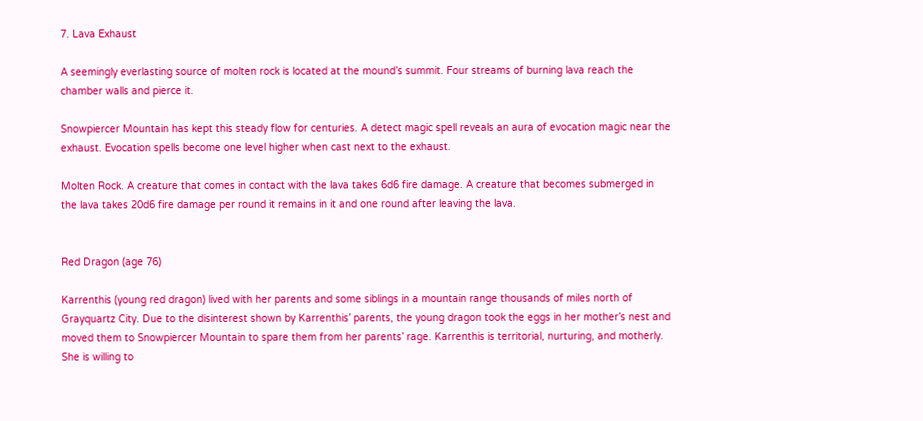7. Lava Exhaust

A seemingly everlasting source of molten rock is located at the mound’s summit. Four streams of burning lava reach the chamber walls and pierce it.

Snowpiercer Mountain has kept this steady flow for centuries. A detect magic spell reveals an aura of evocation magic near the exhaust. Evocation spells become one level higher when cast next to the exhaust.

Molten Rock. A creature that comes in contact with the lava takes 6d6 fire damage. A creature that becomes submerged in the lava takes 20d6 fire damage per round it remains in it and one round after leaving the lava.


Red Dragon (age 76)

Karrenthis (young red dragon) lived with her parents and some siblings in a mountain range thousands of miles north of Grayquartz City. Due to the disinterest shown by Karrenthis’ parents, the young dragon took the eggs in her mother’s nest and moved them to Snowpiercer Mountain to spare them from her parents’ rage. Karrenthis is territorial, nurturing, and motherly. She is willing to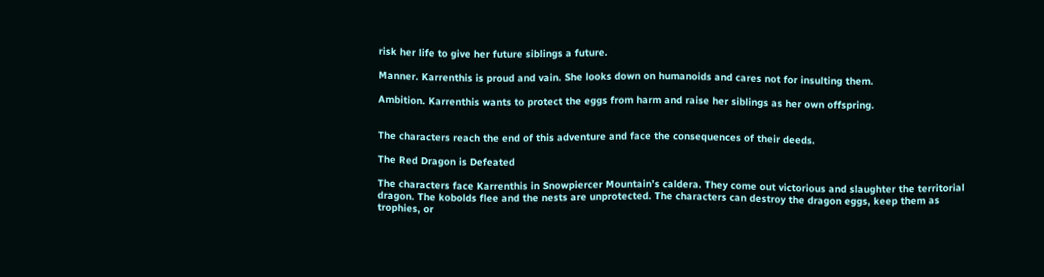risk her life to give her future siblings a future.

Manner. Karrenthis is proud and vain. She looks down on humanoids and cares not for insulting them.

Ambition. Karrenthis wants to protect the eggs from harm and raise her siblings as her own offspring.


The characters reach the end of this adventure and face the consequences of their deeds.

The Red Dragon is Defeated

The characters face Karrenthis in Snowpiercer Mountain’s caldera. They come out victorious and slaughter the territorial dragon. The kobolds flee and the nests are unprotected. The characters can destroy the dragon eggs, keep them as trophies, or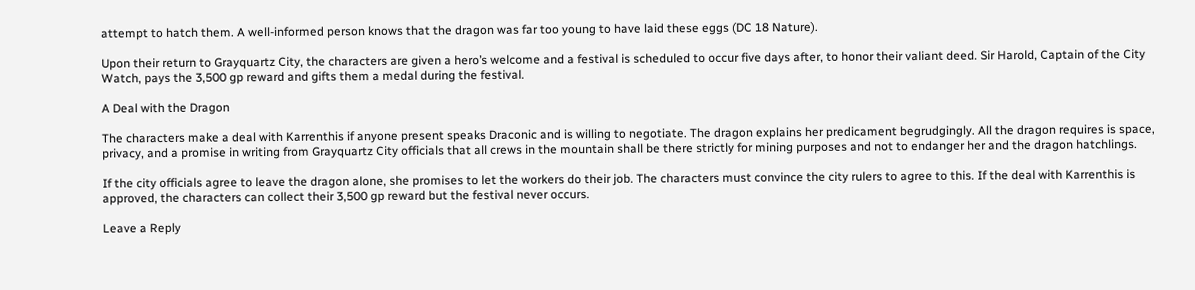attempt to hatch them. A well-informed person knows that the dragon was far too young to have laid these eggs (DC 18 Nature).

Upon their return to Grayquartz City, the characters are given a hero’s welcome and a festival is scheduled to occur five days after, to honor their valiant deed. Sir Harold, Captain of the City Watch, pays the 3,500 gp reward and gifts them a medal during the festival.

A Deal with the Dragon

The characters make a deal with Karrenthis if anyone present speaks Draconic and is willing to negotiate. The dragon explains her predicament begrudgingly. All the dragon requires is space, privacy, and a promise in writing from Grayquartz City officials that all crews in the mountain shall be there strictly for mining purposes and not to endanger her and the dragon hatchlings.

If the city officials agree to leave the dragon alone, she promises to let the workers do their job. The characters must convince the city rulers to agree to this. If the deal with Karrenthis is approved, the characters can collect their 3,500 gp reward but the festival never occurs.

Leave a Reply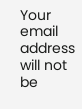Your email address will not be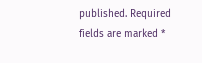published. Required fields are marked *